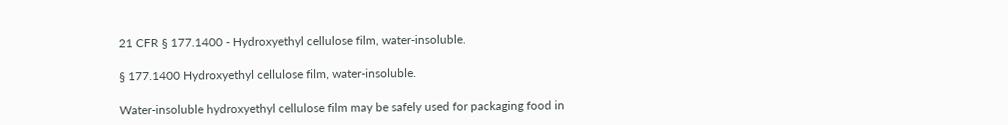21 CFR § 177.1400 - Hydroxyethyl cellulose film, water-insoluble.

§ 177.1400 Hydroxyethyl cellulose film, water-insoluble.

Water-insoluble hydroxyethyl cellulose film may be safely used for packaging food in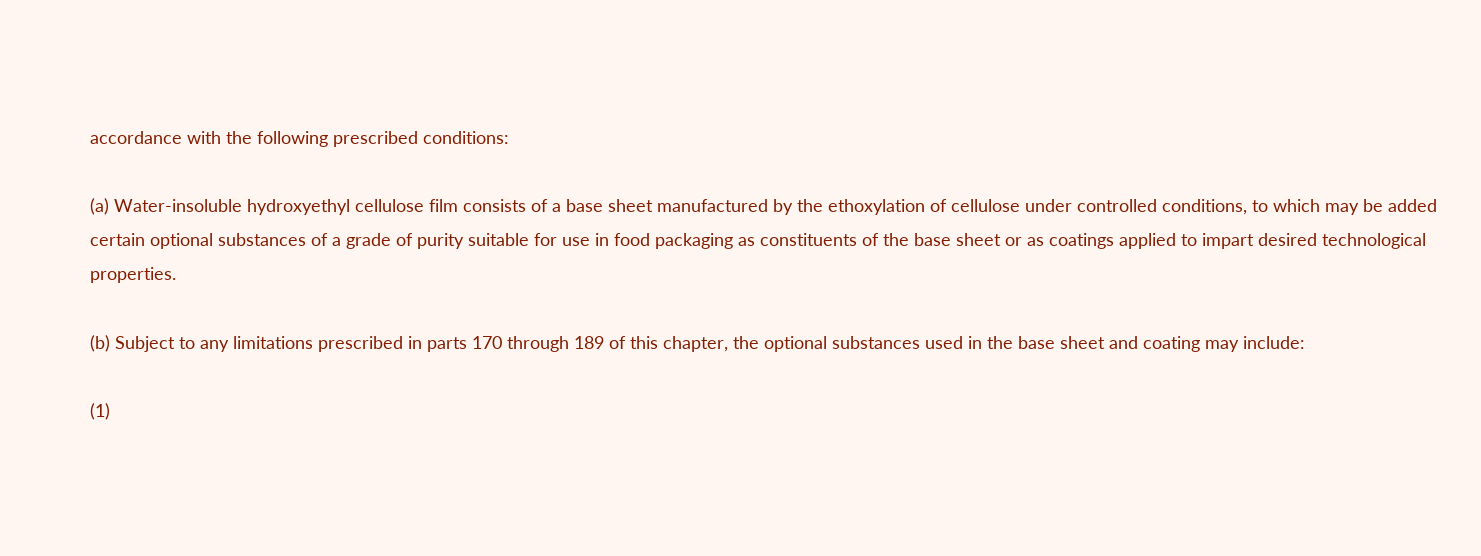accordance with the following prescribed conditions:

(a) Water-insoluble hydroxyethyl cellulose film consists of a base sheet manufactured by the ethoxylation of cellulose under controlled conditions, to which may be added certain optional substances of a grade of purity suitable for use in food packaging as constituents of the base sheet or as coatings applied to impart desired technological properties.

(b) Subject to any limitations prescribed in parts 170 through 189 of this chapter, the optional substances used in the base sheet and coating may include:

(1)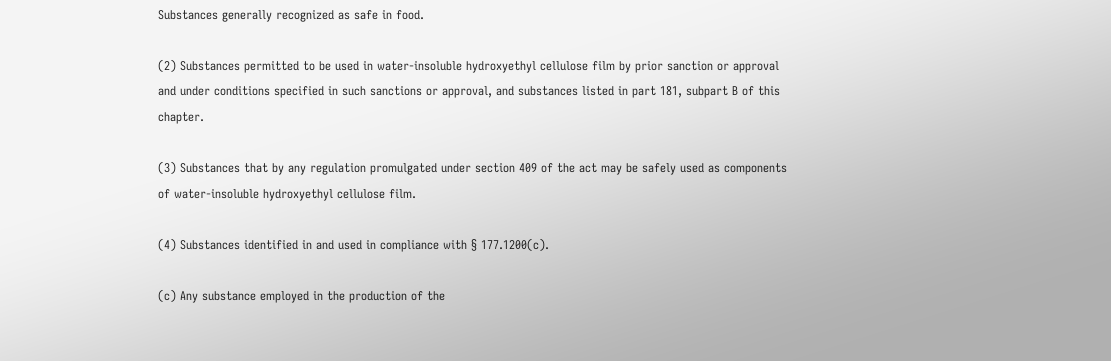Substances generally recognized as safe in food.

(2) Substances permitted to be used in water-insoluble hydroxyethyl cellulose film by prior sanction or approval and under conditions specified in such sanctions or approval, and substances listed in part 181, subpart B of this chapter.

(3) Substances that by any regulation promulgated under section 409 of the act may be safely used as components of water-insoluble hydroxyethyl cellulose film.

(4) Substances identified in and used in compliance with § 177.1200(c).

(c) Any substance employed in the production of the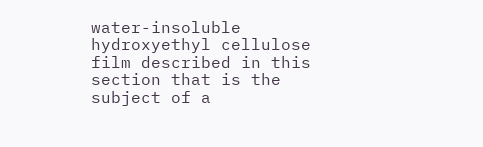water-insoluble hydroxyethyl cellulose film described in this section that is the subject of a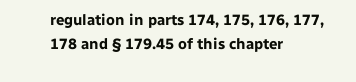regulation in parts 174, 175, 176, 177, 178 and § 179.45 of this chapter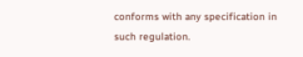conforms with any specification in such regulation.